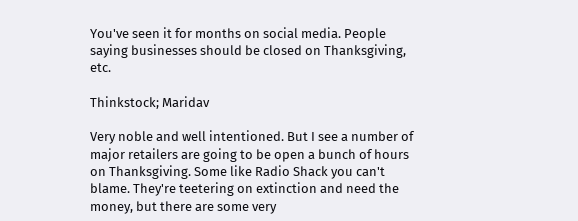You've seen it for months on social media. People saying businesses should be closed on Thanksgiving, etc.

Thinkstock; Maridav

Very noble and well intentioned. But I see a number of major retailers are going to be open a bunch of hours on Thanksgiving. Some like Radio Shack you can't blame. They're teetering on extinction and need the money, but there are some very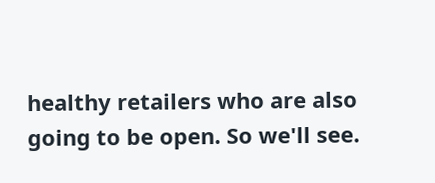healthy retailers who are also going to be open. So we'll see.